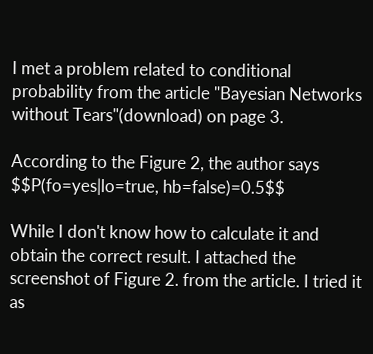I met a problem related to conditional probability from the article "Bayesian Networks without Tears"(download) on page 3.

According to the Figure 2, the author says $$P(fo=yes|lo=true, hb=false)=0.5$$

While I don't know how to calculate it and obtain the correct result. I attached the screenshot of Figure 2. from the article. I tried it as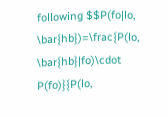following $$P(fo|lo, \bar{hb})=\frac{P(lo, \bar{hb}|fo)\cdot P(fo)}{P(lo,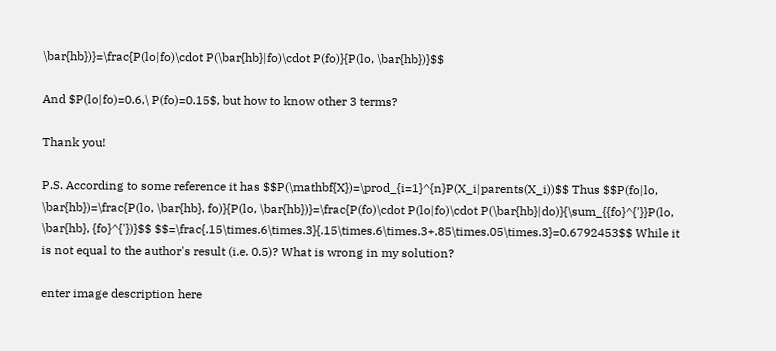\bar{hb})}=\frac{P(lo|fo)\cdot P(\bar{hb}|fo)\cdot P(fo)}{P(lo, \bar{hb})}$$

And $P(lo|fo)=0.6,\ P(fo)=0.15$, but how to know other 3 terms?

Thank you!

P.S. According to some reference it has $$P(\mathbf{X})=\prod_{i=1}^{n}P(X_i|parents(X_i))$$ Thus $$P(fo|lo, \bar{hb})=\frac{P(lo, \bar{hb}, fo)}{P(lo, \bar{hb})}=\frac{P(fo)\cdot P(lo|fo)\cdot P(\bar{hb}|do)}{\sum_{{fo}^{'}}P(lo, \bar{hb}, {fo}^{'})}$$ $$=\frac{.15\times.6\times.3}{.15\times.6\times.3+.85\times.05\times.3}=0.6792453$$ While it is not equal to the author's result (i.e. 0.5)? What is wrong in my solution?

enter image description here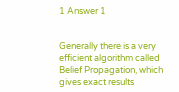1 Answer 1


Generally there is a very efficient algorithm called Belief Propagation, which gives exact results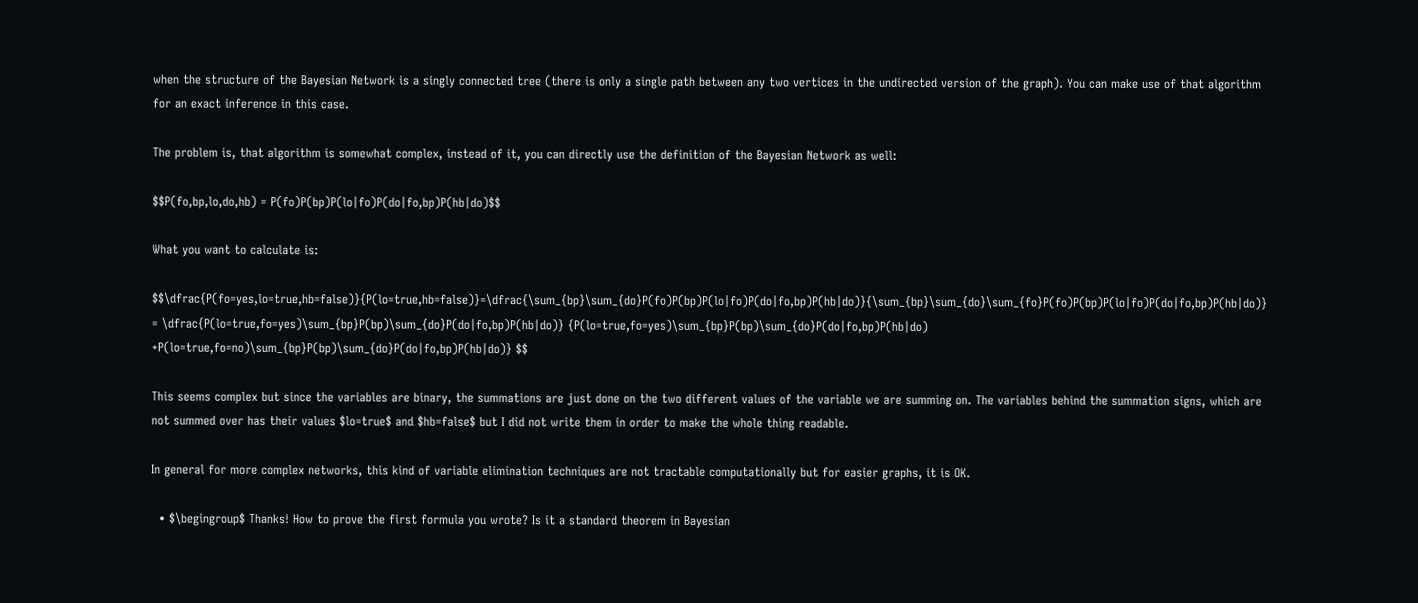when the structure of the Bayesian Network is a singly connected tree (there is only a single path between any two vertices in the undirected version of the graph). You can make use of that algorithm for an exact inference in this case.

The problem is, that algorithm is somewhat complex, instead of it, you can directly use the definition of the Bayesian Network as well:

$$P(fo,bp,lo,do,hb) = P(fo)P(bp)P(lo|fo)P(do|fo,bp)P(hb|do)$$

What you want to calculate is:

$$\dfrac{P(fo=yes,lo=true,hb=false)}{P(lo=true,hb=false)}=\dfrac{\sum_{bp}\sum_{do}P(fo)P(bp)P(lo|fo)P(do|fo,bp)P(hb|do)}{\sum_{bp}\sum_{do}\sum_{fo}P(fo)P(bp)P(lo|fo)P(do|fo,bp)P(hb|do)} = \dfrac{P(lo=true,fo=yes)\sum_{bp}P(bp)\sum_{do}P(do|fo,bp)P(hb|do)} {P(lo=true,fo=yes)\sum_{bp}P(bp)\sum_{do}P(do|fo,bp)P(hb|do) +P(lo=true,fo=no)\sum_{bp}P(bp)\sum_{do}P(do|fo,bp)P(hb|do)} $$

This seems complex but since the variables are binary, the summations are just done on the two different values of the variable we are summing on. The variables behind the summation signs, which are not summed over has their values $lo=true$ and $hb=false$ but I did not write them in order to make the whole thing readable.

In general for more complex networks, this kind of variable elimination techniques are not tractable computationally but for easier graphs, it is OK.

  • $\begingroup$ Thanks! How to prove the first formula you wrote? Is it a standard theorem in Bayesian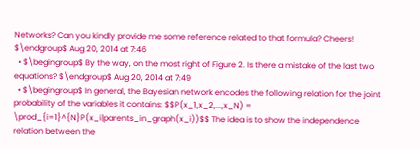Networks? Can you kindly provide me some reference related to that formula? Cheers! $\endgroup$ Aug 20, 2014 at 7:46
  • $\begingroup$ By the way, on the most right of Figure 2. Is there a mistake of the last two equations? $\endgroup$ Aug 20, 2014 at 7:49
  • $\begingroup$ In general, the Bayesian network encodes the following relation for the joint probability of the variables it contains: $$P(x_1,x_2,...,x_N) = \prod_{i=1}^{N}P(x_i|parents_in_graph(x_i))$$ The idea is to show the independence relation between the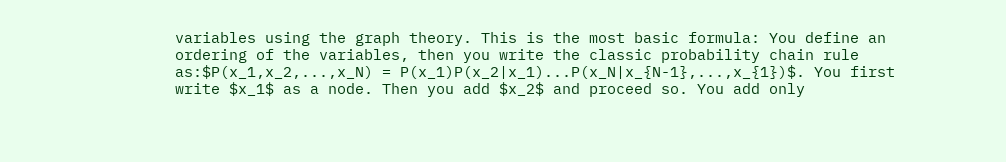variables using the graph theory. This is the most basic formula: You define an ordering of the variables, then you write the classic probability chain rule as:$P(x_1,x_2,...,x_N) = P(x_1)P(x_2|x_1)...P(x_N|x_{N-1},...,x_{1})$. You first write $x_1$ as a node. Then you add $x_2$ and proceed so. You add only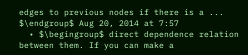edges to previous nodes if there is a ... $\endgroup$ Aug 20, 2014 at 7:57
  • $\begingroup$ direct dependence relation between them. If you can make a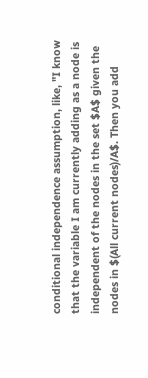conditional independence assumption, like, "I know that the variable I am currently adding as a node is independent of the nodes in the set $A$ given the nodes in $(All current nodes)/A$. Then you add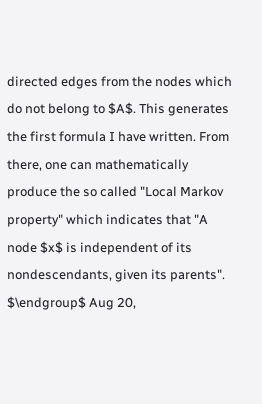directed edges from the nodes which do not belong to $A$. This generates the first formula I have written. From there, one can mathematically produce the so called "Local Markov property" which indicates that "A node $x$ is independent of its nondescendants, given its parents". $\endgroup$ Aug 20,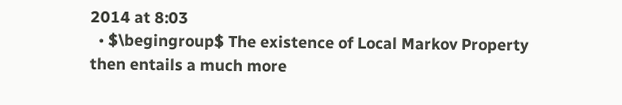2014 at 8:03
  • $\begingroup$ The existence of Local Markov Property then entails a much more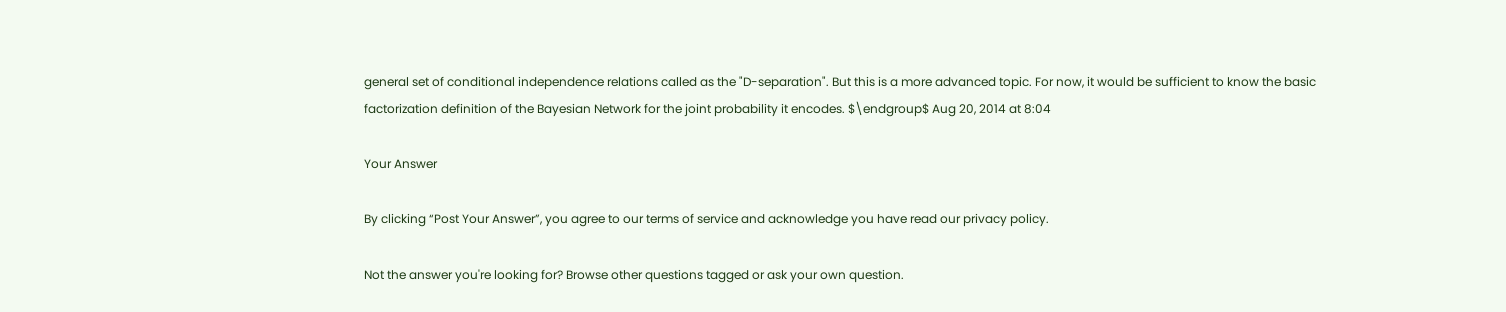general set of conditional independence relations called as the "D-separation". But this is a more advanced topic. For now, it would be sufficient to know the basic factorization definition of the Bayesian Network for the joint probability it encodes. $\endgroup$ Aug 20, 2014 at 8:04

Your Answer

By clicking “Post Your Answer”, you agree to our terms of service and acknowledge you have read our privacy policy.

Not the answer you're looking for? Browse other questions tagged or ask your own question.